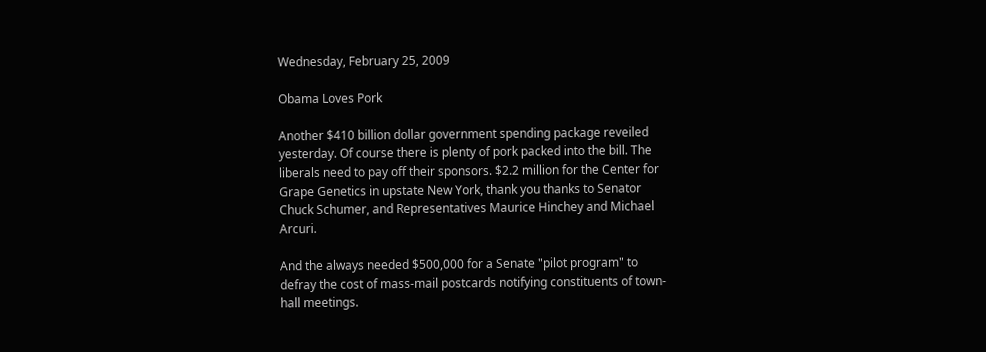Wednesday, February 25, 2009

Obama Loves Pork

Another $410 billion dollar government spending package reveiled yesterday. Of course there is plenty of pork packed into the bill. The liberals need to pay off their sponsors. $2.2 million for the Center for Grape Genetics in upstate New York, thank you thanks to Senator Chuck Schumer, and Representatives Maurice Hinchey and Michael Arcuri.

And the always needed $500,000 for a Senate "pilot program" to defray the cost of mass-mail postcards notifying constituents of town-hall meetings.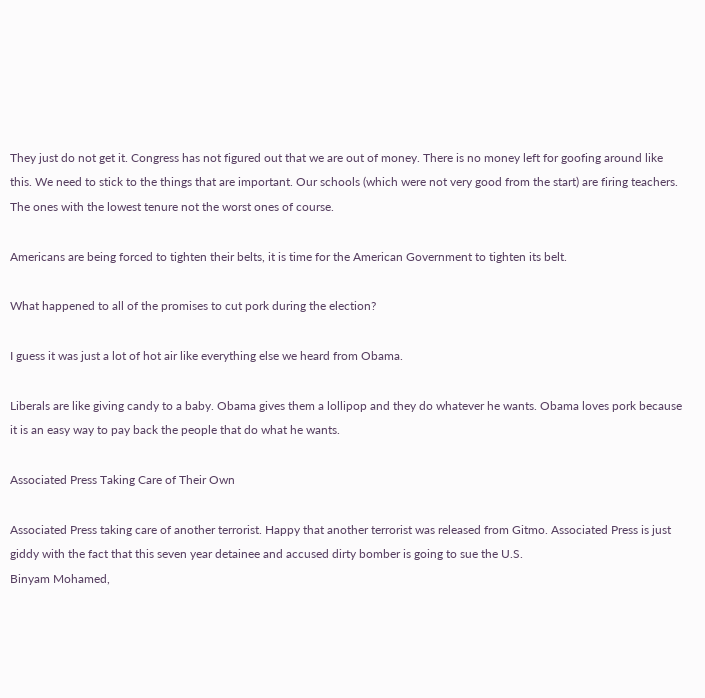They just do not get it. Congress has not figured out that we are out of money. There is no money left for goofing around like this. We need to stick to the things that are important. Our schools (which were not very good from the start) are firing teachers. The ones with the lowest tenure not the worst ones of course.

Americans are being forced to tighten their belts, it is time for the American Government to tighten its belt.

What happened to all of the promises to cut pork during the election?

I guess it was just a lot of hot air like everything else we heard from Obama.

Liberals are like giving candy to a baby. Obama gives them a lollipop and they do whatever he wants. Obama loves pork because it is an easy way to pay back the people that do what he wants.

Associated Press Taking Care of Their Own

Associated Press taking care of another terrorist. Happy that another terrorist was released from Gitmo. Associated Press is just giddy with the fact that this seven year detainee and accused dirty bomber is going to sue the U.S.
Binyam Mohamed,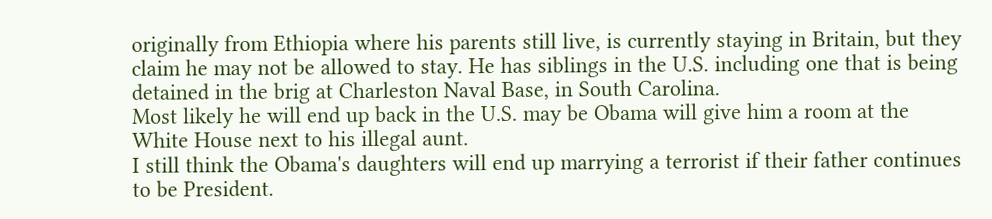originally from Ethiopia where his parents still live, is currently staying in Britain, but they claim he may not be allowed to stay. He has siblings in the U.S. including one that is being detained in the brig at Charleston Naval Base, in South Carolina.
Most likely he will end up back in the U.S. may be Obama will give him a room at the White House next to his illegal aunt.
I still think the Obama's daughters will end up marrying a terrorist if their father continues to be President.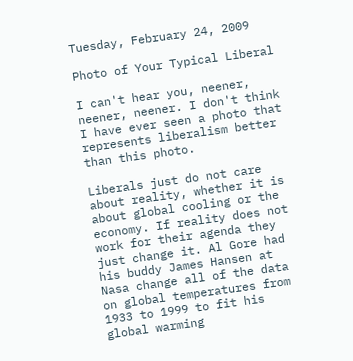Tuesday, February 24, 2009

Photo of Your Typical Liberal

I can't hear you, neener, neener, neener. I don't think I have ever seen a photo that represents liberalism better than this photo.

Liberals just do not care about reality, whether it is about global cooling or the economy. If reality does not work for their agenda they just change it. Al Gore had his buddy James Hansen at Nasa change all of the data on global temperatures from 1933 to 1999 to fit his global warming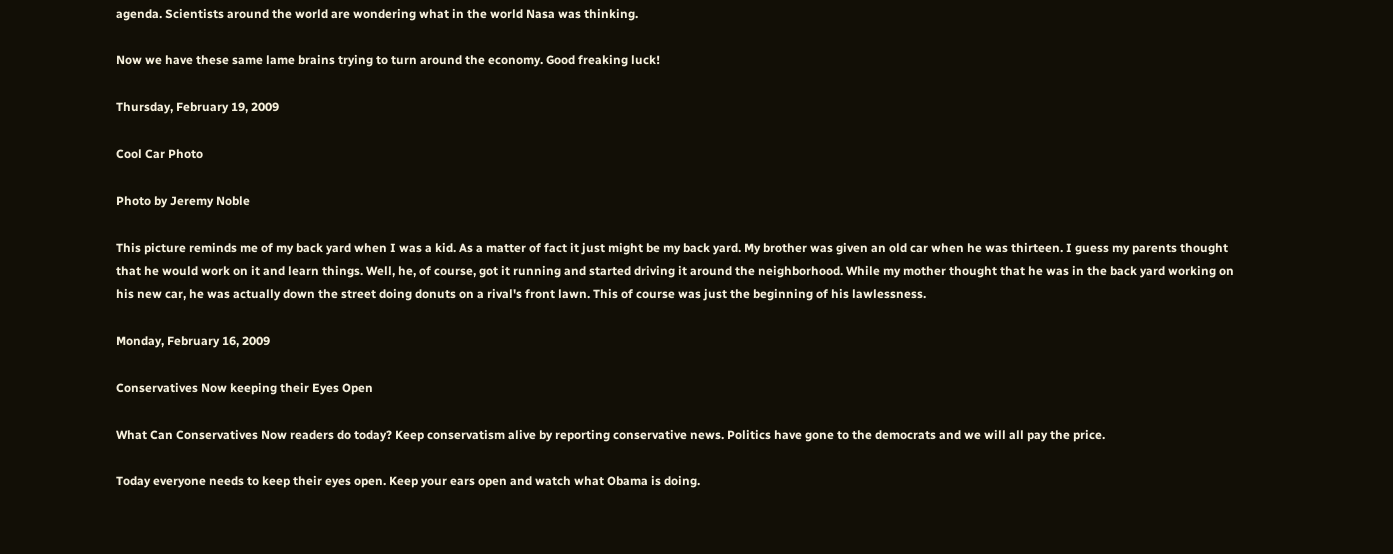agenda. Scientists around the world are wondering what in the world Nasa was thinking.

Now we have these same lame brains trying to turn around the economy. Good freaking luck!

Thursday, February 19, 2009

Cool Car Photo

Photo by Jeremy Noble

This picture reminds me of my back yard when I was a kid. As a matter of fact it just might be my back yard. My brother was given an old car when he was thirteen. I guess my parents thought that he would work on it and learn things. Well, he, of course, got it running and started driving it around the neighborhood. While my mother thought that he was in the back yard working on his new car, he was actually down the street doing donuts on a rival's front lawn. This of course was just the beginning of his lawlessness.

Monday, February 16, 2009

Conservatives Now keeping their Eyes Open

What Can Conservatives Now readers do today? Keep conservatism alive by reporting conservative news. Politics have gone to the democrats and we will all pay the price.

Today everyone needs to keep their eyes open. Keep your ears open and watch what Obama is doing.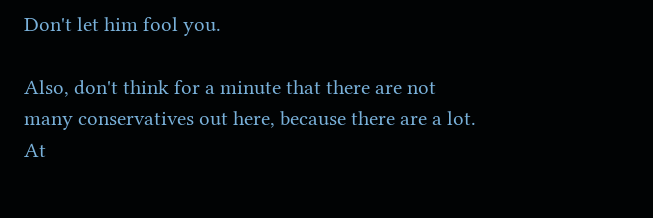Don't let him fool you.

Also, don't think for a minute that there are not many conservatives out here, because there are a lot. At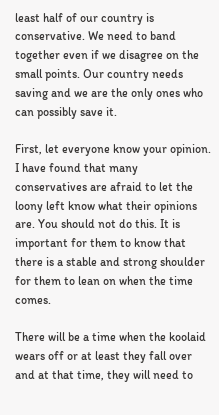least half of our country is conservative. We need to band together even if we disagree on the small points. Our country needs saving and we are the only ones who can possibly save it.

First, let everyone know your opinion. I have found that many conservatives are afraid to let the loony left know what their opinions are. You should not do this. It is important for them to know that there is a stable and strong shoulder for them to lean on when the time comes.

There will be a time when the koolaid wears off or at least they fall over and at that time, they will need to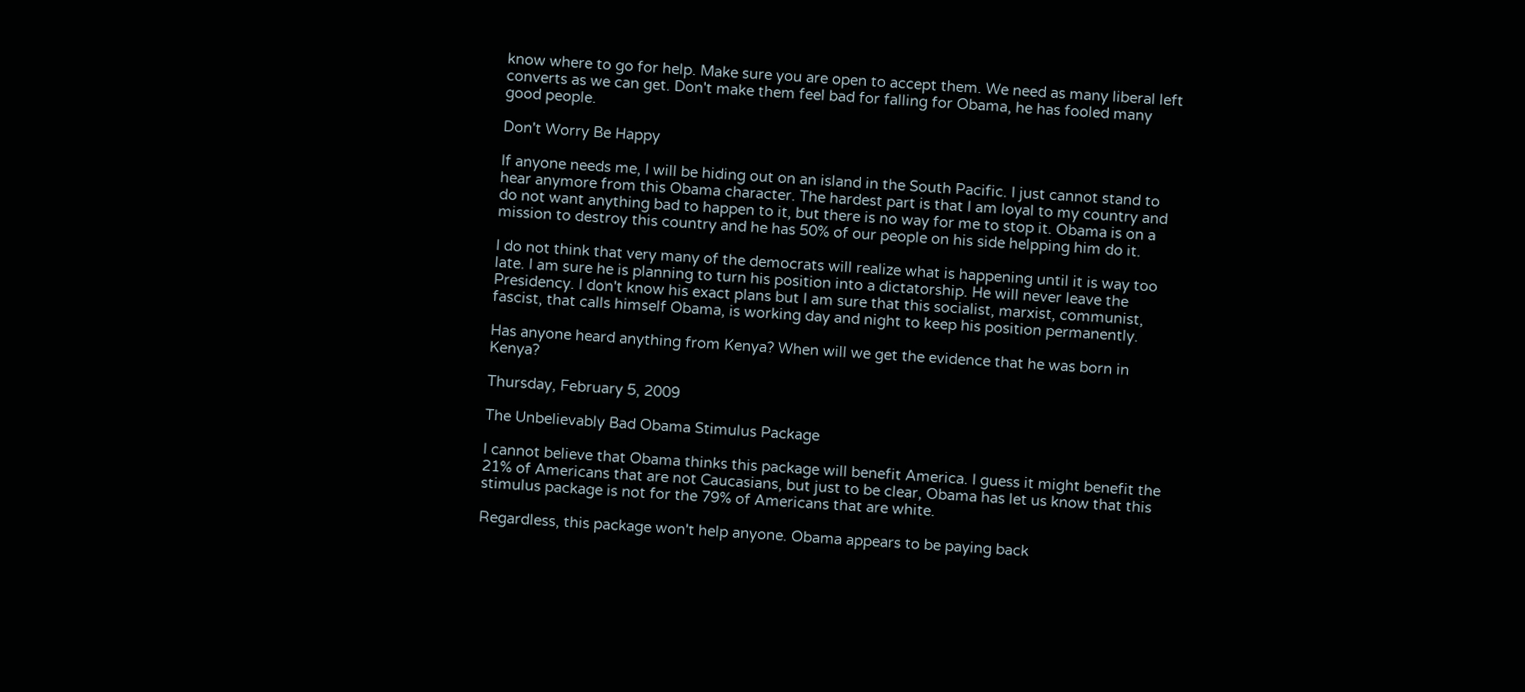know where to go for help. Make sure you are open to accept them. We need as many liberal left converts as we can get. Don't make them feel bad for falling for Obama, he has fooled many good people.

Don't Worry Be Happy

If anyone needs me, I will be hiding out on an island in the South Pacific. I just cannot stand to hear anymore from this Obama character. The hardest part is that I am loyal to my country and do not want anything bad to happen to it, but there is no way for me to stop it. Obama is on a mission to destroy this country and he has 50% of our people on his side helpping him do it.

I do not think that very many of the democrats will realize what is happening until it is way too late. I am sure he is planning to turn his position into a dictatorship. He will never leave the Presidency. I don't know his exact plans but I am sure that this socialist, marxist, communist, fascist, that calls himself Obama, is working day and night to keep his position permanently.

Has anyone heard anything from Kenya? When will we get the evidence that he was born in Kenya?

Thursday, February 5, 2009

The Unbelievably Bad Obama Stimulus Package

I cannot believe that Obama thinks this package will benefit America. I guess it might benefit the 21% of Americans that are not Caucasians, but just to be clear, Obama has let us know that this stimulus package is not for the 79% of Americans that are white.

Regardless, this package won't help anyone. Obama appears to be paying back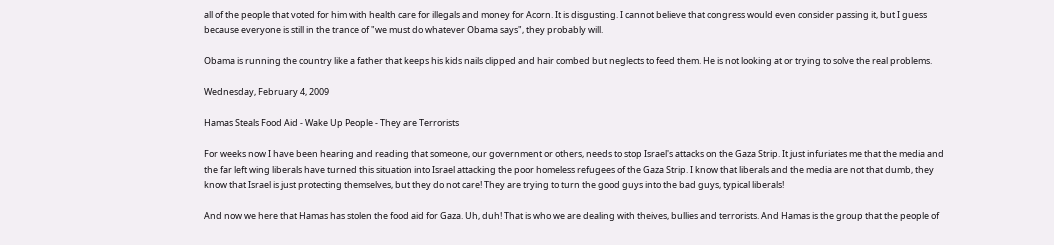all of the people that voted for him with health care for illegals and money for Acorn. It is disgusting. I cannot believe that congress would even consider passing it, but I guess because everyone is still in the trance of "we must do whatever Obama says", they probably will.

Obama is running the country like a father that keeps his kids nails clipped and hair combed but neglects to feed them. He is not looking at or trying to solve the real problems.

Wednesday, February 4, 2009

Hamas Steals Food Aid - Wake Up People - They are Terrorists

For weeks now I have been hearing and reading that someone, our government or others, needs to stop Israel's attacks on the Gaza Strip. It just infuriates me that the media and the far left wing liberals have turned this situation into Israel attacking the poor homeless refugees of the Gaza Strip. I know that liberals and the media are not that dumb, they know that Israel is just protecting themselves, but they do not care! They are trying to turn the good guys into the bad guys, typical liberals!

And now we here that Hamas has stolen the food aid for Gaza. Uh, duh! That is who we are dealing with theives, bullies and terrorists. And Hamas is the group that the people of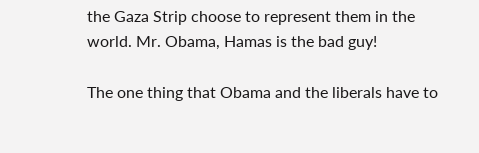the Gaza Strip choose to represent them in the world. Mr. Obama, Hamas is the bad guy!

The one thing that Obama and the liberals have to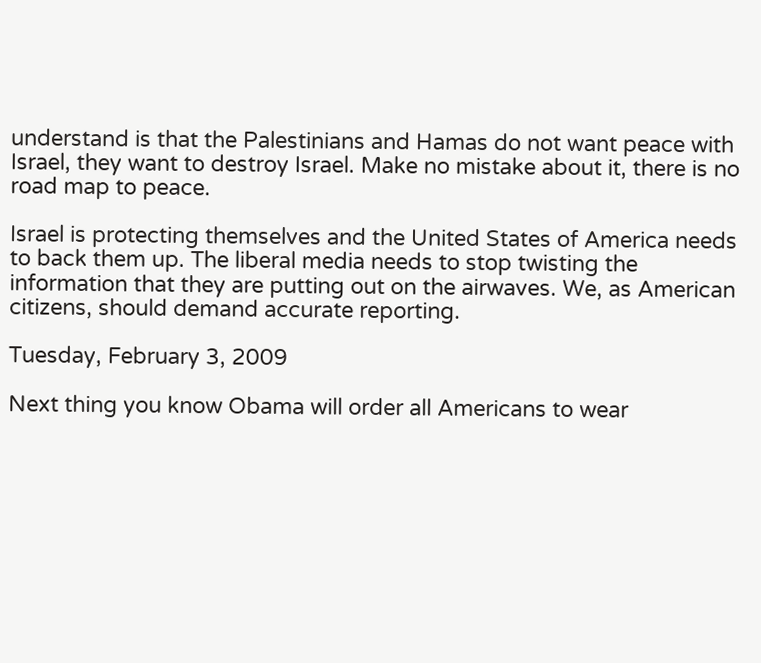understand is that the Palestinians and Hamas do not want peace with Israel, they want to destroy Israel. Make no mistake about it, there is no road map to peace.

Israel is protecting themselves and the United States of America needs to back them up. The liberal media needs to stop twisting the information that they are putting out on the airwaves. We, as American citizens, should demand accurate reporting.

Tuesday, February 3, 2009

Next thing you know Obama will order all Americans to wear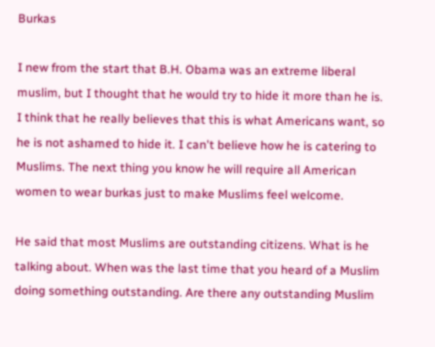Burkas

I new from the start that B.H. Obama was an extreme liberal muslim, but I thought that he would try to hide it more than he is. I think that he really believes that this is what Americans want, so he is not ashamed to hide it. I can't believe how he is catering to Muslims. The next thing you know he will require all American women to wear burkas just to make Muslims feel welcome.

He said that most Muslims are outstanding citizens. What is he talking about. When was the last time that you heard of a Muslim doing something outstanding. Are there any outstanding Muslim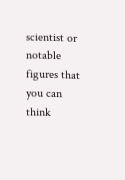scientist or notable figures that you can think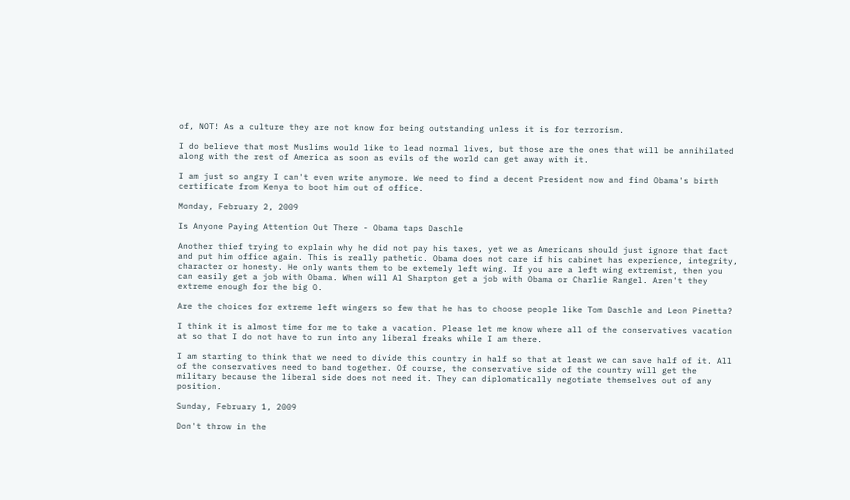of, NOT! As a culture they are not know for being outstanding unless it is for terrorism.

I do believe that most Muslims would like to lead normal lives, but those are the ones that will be annihilated along with the rest of America as soon as evils of the world can get away with it.

I am just so angry I can't even write anymore. We need to find a decent President now and find Obama's birth certificate from Kenya to boot him out of office.

Monday, February 2, 2009

Is Anyone Paying Attention Out There - Obama taps Daschle

Another thief trying to explain why he did not pay his taxes, yet we as Americans should just ignore that fact and put him office again. This is really pathetic. Obama does not care if his cabinet has experience, integrity, character or honesty. He only wants them to be extemely left wing. If you are a left wing extremist, then you can easily get a job with Obama. When will Al Sharpton get a job with Obama or Charlie Rangel. Aren't they extreme enough for the big O.

Are the choices for extreme left wingers so few that he has to choose people like Tom Daschle and Leon Pinetta?

I think it is almost time for me to take a vacation. Please let me know where all of the conservatives vacation at so that I do not have to run into any liberal freaks while I am there.

I am starting to think that we need to divide this country in half so that at least we can save half of it. All of the conservatives need to band together. Of course, the conservative side of the country will get the military because the liberal side does not need it. They can diplomatically negotiate themselves out of any position.

Sunday, February 1, 2009

Don't throw in the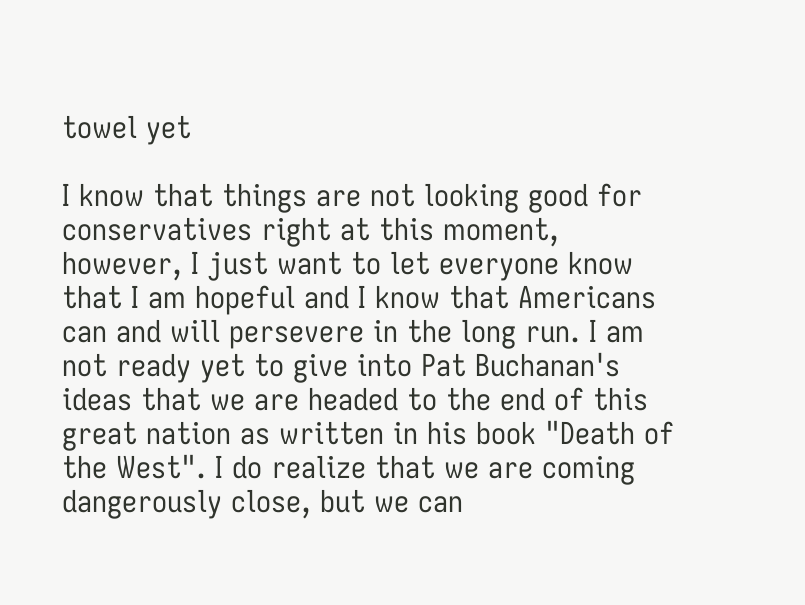towel yet

I know that things are not looking good for conservatives right at this moment, however, I just want to let everyone know that I am hopeful and I know that Americans can and will persevere in the long run. I am not ready yet to give into Pat Buchanan's ideas that we are headed to the end of this great nation as written in his book "Death of the West". I do realize that we are coming dangerously close, but we can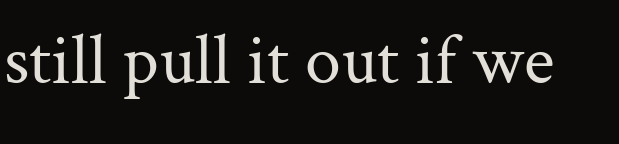still pull it out if we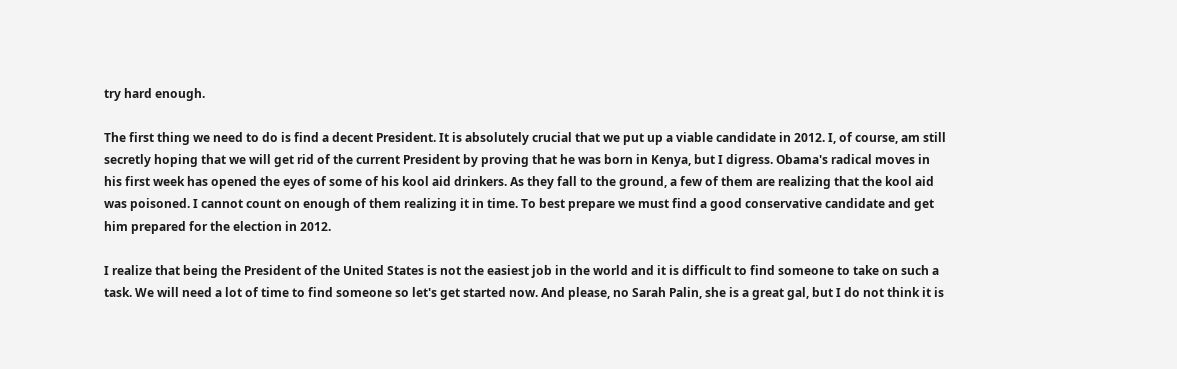try hard enough.

The first thing we need to do is find a decent President. It is absolutely crucial that we put up a viable candidate in 2012. I, of course, am still secretly hoping that we will get rid of the current President by proving that he was born in Kenya, but I digress. Obama's radical moves in his first week has opened the eyes of some of his kool aid drinkers. As they fall to the ground, a few of them are realizing that the kool aid was poisoned. I cannot count on enough of them realizing it in time. To best prepare we must find a good conservative candidate and get him prepared for the election in 2012.

I realize that being the President of the United States is not the easiest job in the world and it is difficult to find someone to take on such a task. We will need a lot of time to find someone so let's get started now. And please, no Sarah Palin, she is a great gal, but I do not think it is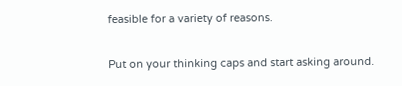feasible for a variety of reasons.

Put on your thinking caps and start asking around.